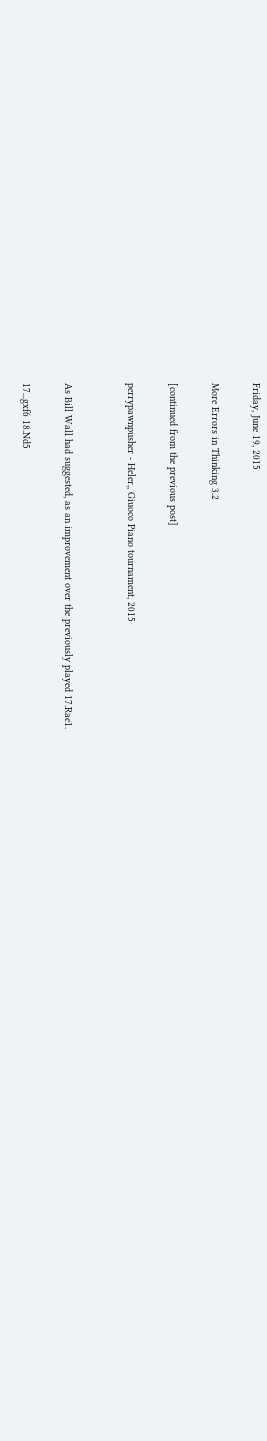Friday, June 19, 2015

More Errors in Thinking 3.2

[continued from the previous post]

perrypawnpusher - Heler,, Giuoco Piano tournament, 2015


As Bill Wall had suggested, as an improvement over the previously played 17.Rae1.

17...gxf6 18.Nd5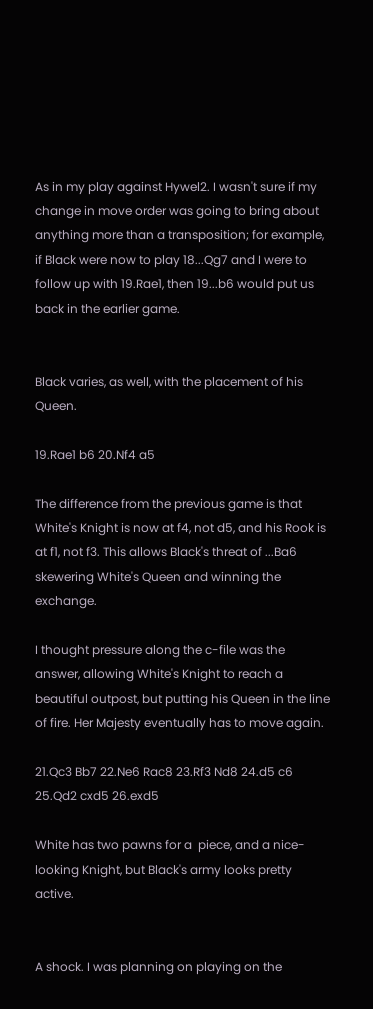As in my play against Hywel2. I wasn't sure if my change in move order was going to bring about anything more than a transposition; for example, if Black were now to play 18...Qg7 and I were to follow up with 19.Rae1, then 19...b6 would put us back in the earlier game.


Black varies, as well, with the placement of his Queen.

19.Rae1 b6 20.Nf4 a5

The difference from the previous game is that White's Knight is now at f4, not d5, and his Rook is at f1, not f3. This allows Black's threat of ...Ba6 skewering White's Queen and winning the exchange.

I thought pressure along the c-file was the answer, allowing White's Knight to reach a beautiful outpost, but putting his Queen in the line of fire. Her Majesty eventually has to move again.

21.Qc3 Bb7 22.Ne6 Rac8 23.Rf3 Nd8 24.d5 c6 25.Qd2 cxd5 26.exd5

White has two pawns for a  piece, and a nice-looking Knight, but Black's army looks pretty active.


A shock. I was planning on playing on the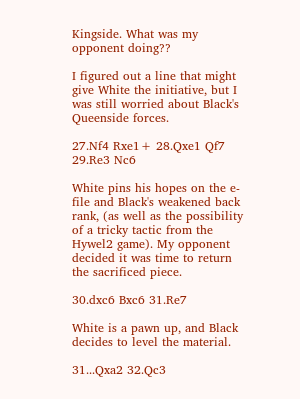Kingside. What was my opponent doing??

I figured out a line that might give White the initiative, but I was still worried about Black's Queenside forces.

27.Nf4 Rxe1+ 28.Qxe1 Qf7 29.Re3 Nc6

White pins his hopes on the e-file and Black's weakened back rank, (as well as the possibility of a tricky tactic from the Hywel2 game). My opponent decided it was time to return the sacrificed piece.

30.dxc6 Bxc6 31.Re7

White is a pawn up, and Black decides to level the material.

31...Qxa2 32.Qc3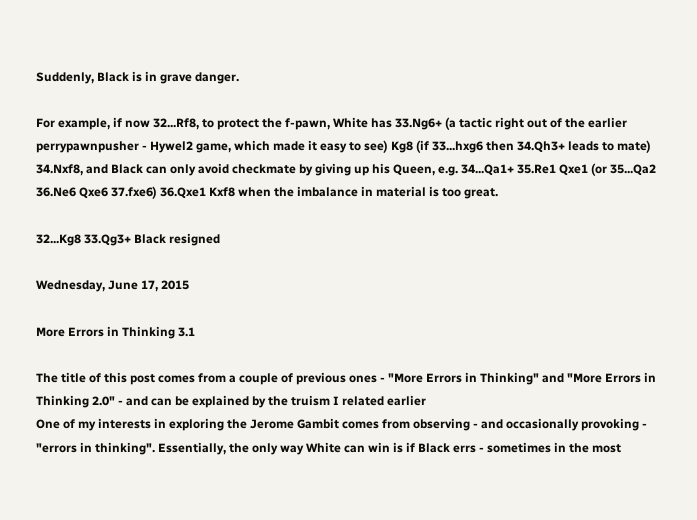Suddenly, Black is in grave danger.

For example, if now 32...Rf8, to protect the f-pawn, White has 33.Ng6+ (a tactic right out of the earlier perrypawnpusher - Hywel2 game, which made it easy to see) Kg8 (if 33...hxg6 then 34.Qh3+ leads to mate) 34.Nxf8, and Black can only avoid checkmate by giving up his Queen, e.g. 34...Qa1+ 35.Re1 Qxe1 (or 35...Qa2 36.Ne6 Qxe6 37.fxe6) 36.Qxe1 Kxf8 when the imbalance in material is too great.

32...Kg8 33.Qg3+ Black resigned

Wednesday, June 17, 2015

More Errors in Thinking 3.1

The title of this post comes from a couple of previous ones - "More Errors in Thinking" and "More Errors in Thinking 2.0" - and can be explained by the truism I related earlier
One of my interests in exploring the Jerome Gambit comes from observing - and occasionally provoking - "errors in thinking". Essentially, the only way White can win is if Black errs - sometimes in the most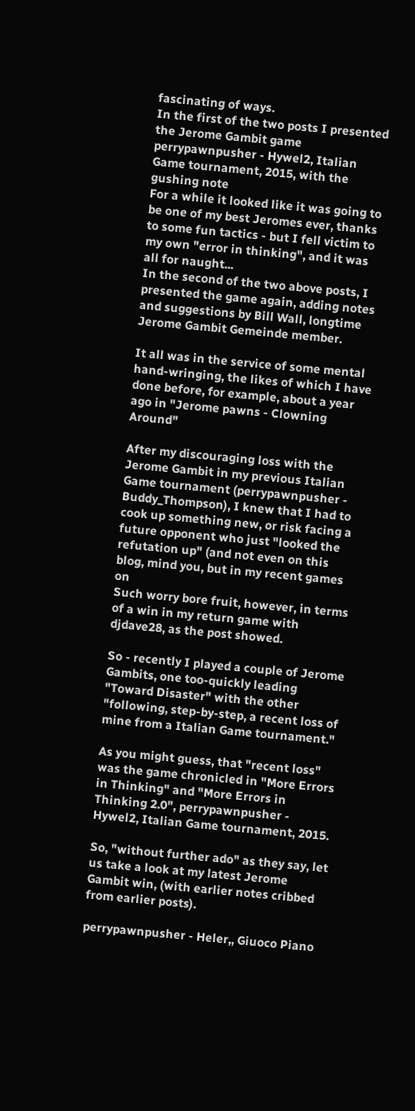fascinating of ways.
In the first of the two posts I presented the Jerome Gambit game perrypawnpusher - Hywel2, Italian Game tournament, 2015, with the gushing note
For a while it looked like it was going to be one of my best Jeromes ever, thanks to some fun tactics - but I fell victim to my own "error in thinking", and it was all for naught...
In the second of the two above posts, I presented the game again, adding notes and suggestions by Bill Wall, longtime Jerome Gambit Gemeinde member.

It all was in the service of some mental hand-wringing, the likes of which I have done before, for example, about a year ago in "Jerome pawns - Clowning Around"

After my discouraging loss with the Jerome Gambit in my previous Italian Game tournament (perrypawnpusher - Buddy_Thompson), I knew that I had to cook up something new, or risk facing a future opponent who just "looked the refutation up" (and not even on this blog, mind you, but in my recent games on
Such worry bore fruit, however, in terms of a win in my return game with djdave28, as the post showed.

So - recently I played a couple of Jerome Gambits, one too-quickly leading "Toward Disaster" with the other "following, step-by-step, a recent loss of mine from a Italian Game tournament."

As you might guess, that "recent loss" was the game chronicled in "More Errors in Thinking" and "More Errors in Thinking 2.0", perrypawnpusher - Hywel2, Italian Game tournament, 2015.

So, "without further ado" as they say, let us take a look at my latest Jerome Gambit win, (with earlier notes cribbed from earlier posts).

perrypawnpusher - Heler,, Giuoco Piano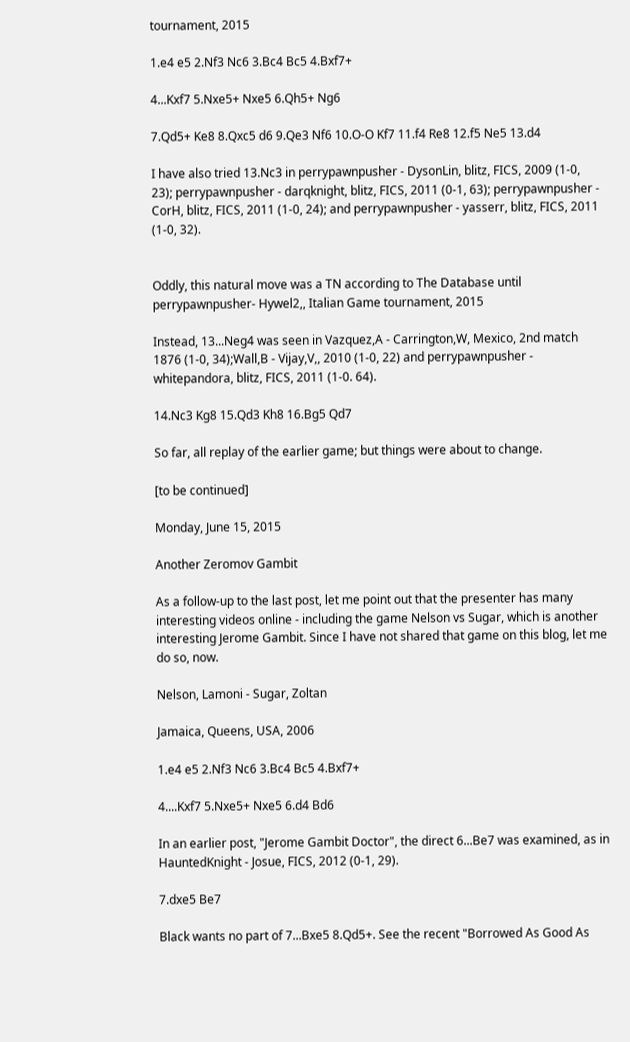tournament, 2015

1.e4 e5 2.Nf3 Nc6 3.Bc4 Bc5 4.Bxf7+

4...Kxf7 5.Nxe5+ Nxe5 6.Qh5+ Ng6

7.Qd5+ Ke8 8.Qxc5 d6 9.Qe3 Nf6 10.O-O Kf7 11.f4 Re8 12.f5 Ne5 13.d4

I have also tried 13.Nc3 in perrypawnpusher - DysonLin, blitz, FICS, 2009 (1-0, 23); perrypawnpusher - darqknight, blitz, FICS, 2011 (0-1, 63); perrypawnpusher - CorH, blitz, FICS, 2011 (1-0, 24); and perrypawnpusher - yasserr, blitz, FICS, 2011 (1-0, 32).


Oddly, this natural move was a TN according to The Database until perrypawnpusher- Hywel2,, Italian Game tournament, 2015

Instead, 13...Neg4 was seen in Vazquez,A - Carrington,W, Mexico, 2nd match 1876 (1-0, 34);Wall,B - Vijay,V,, 2010 (1-0, 22) and perrypawnpusher - whitepandora, blitz, FICS, 2011 (1-0. 64).

14.Nc3 Kg8 15.Qd3 Kh8 16.Bg5 Qd7

So far, all replay of the earlier game; but things were about to change.

[to be continued]

Monday, June 15, 2015

Another Zeromov Gambit

As a follow-up to the last post, let me point out that the presenter has many interesting videos online - including the game Nelson vs Sugar, which is another interesting Jerome Gambit. Since I have not shared that game on this blog, let me do so, now.

Nelson, Lamoni - Sugar, Zoltan

Jamaica, Queens, USA, 2006

1.e4 e5 2.Nf3 Nc6 3.Bc4 Bc5 4.Bxf7+

4....Kxf7 5.Nxe5+ Nxe5 6.d4 Bd6

In an earlier post, "Jerome Gambit Doctor", the direct 6...Be7 was examined, as in HauntedKnight - Josue, FICS, 2012 (0-1, 29).

7.dxe5 Be7

Black wants no part of 7...Bxe5 8.Qd5+. See the recent "Borrowed As Good As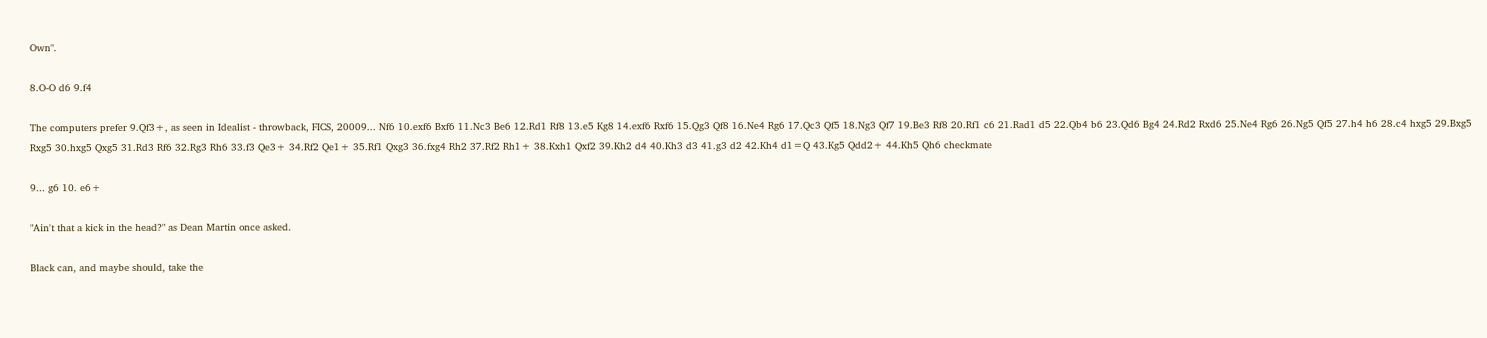Own".

8.O-O d6 9.f4

The computers prefer 9.Qf3+, as seen in Idealist - throwback, FICS, 20009... Nf6 10.exf6 Bxf6 11.Nc3 Be6 12.Rd1 Rf8 13.e5 Kg8 14.exf6 Rxf6 15.Qg3 Qf8 16.Ne4 Rg6 17.Qc3 Qf5 18.Ng3 Qf7 19.Be3 Rf8 20.Rf1 c6 21.Rad1 d5 22.Qb4 b6 23.Qd6 Bg4 24.Rd2 Rxd6 25.Ne4 Rg6 26.Ng5 Qf5 27.h4 h6 28.c4 hxg5 29.Bxg5 Rxg5 30.hxg5 Qxg5 31.Rd3 Rf6 32.Rg3 Rh6 33.f3 Qe3+ 34.Rf2 Qe1+ 35.Rf1 Qxg3 36.fxg4 Rh2 37.Rf2 Rh1+ 38.Kxh1 Qxf2 39.Kh2 d4 40.Kh3 d3 41.g3 d2 42.Kh4 d1=Q 43.Kg5 Qdd2+ 44.Kh5 Qh6 checkmate

9... g6 10. e6+

"Ain't that a kick in the head?" as Dean Martin once asked.

Black can, and maybe should, take the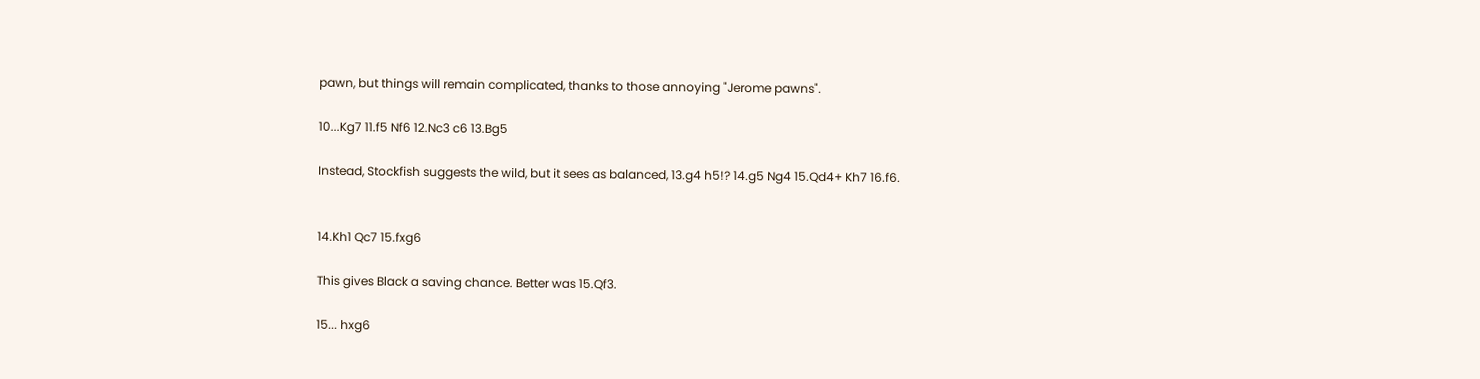pawn, but things will remain complicated, thanks to those annoying "Jerome pawns".

10...Kg7 11.f5 Nf6 12.Nc3 c6 13.Bg5

Instead, Stockfish suggests the wild, but it sees as balanced, 13.g4 h5!? 14.g5 Ng4 15.Qd4+ Kh7 16.f6.


14.Kh1 Qc7 15.fxg6

This gives Black a saving chance. Better was 15.Qf3.

15... hxg6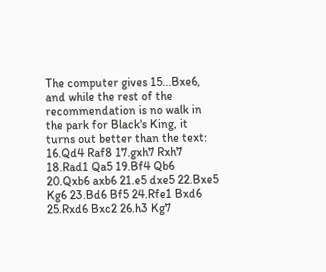The computer gives 15...Bxe6, and while the rest of the recommendation is no walk in the park for Black's King, it turns out better than the text: 16.Qd4 Raf8 17.gxh7 Rxh7 18.Rad1 Qa5 19.Bf4 Qb6 20.Qxb6 axb6 21.e5 dxe5 22.Bxe5 Kg6 23.Bd6 Bf5 24.Rfe1 Bxd6 25.Rxd6 Bxc2 26.h3 Kg7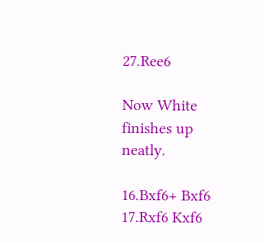27.Ree6

Now White finishes up neatly.

16.Bxf6+ Bxf6 17.Rxf6 Kxf6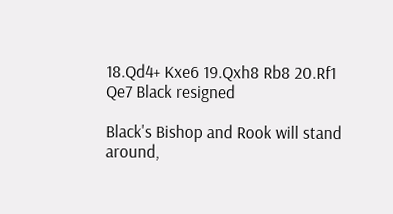18.Qd4+ Kxe6 19.Qxh8 Rb8 20.Rf1 Qe7 Black resigned

Black's Bishop and Rook will stand around,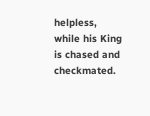helpless, while his King is chased and checkmated.